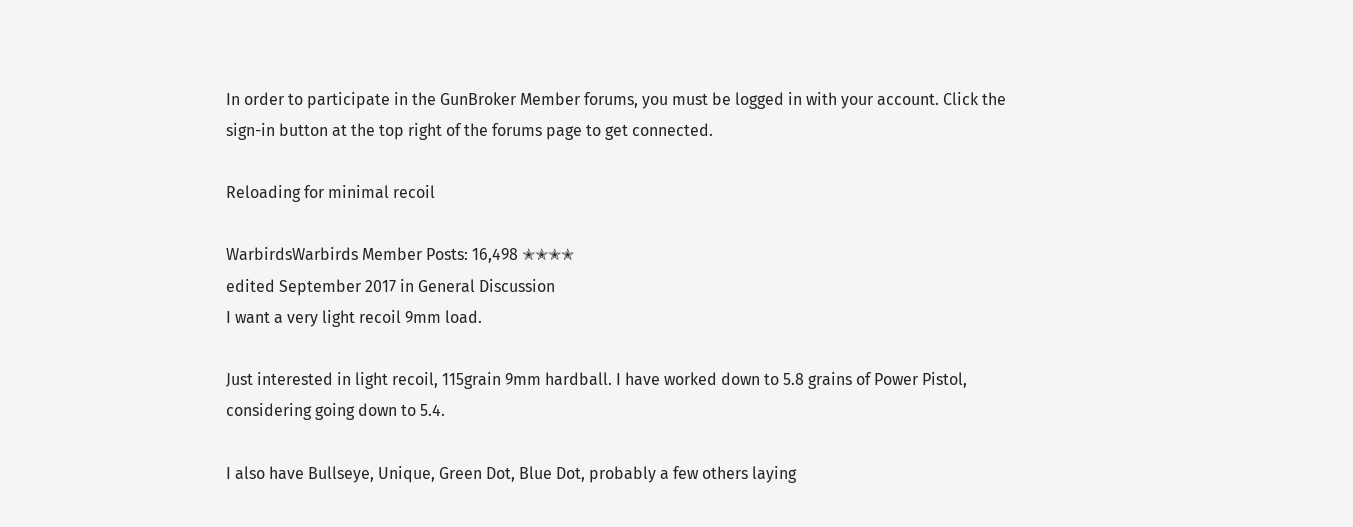In order to participate in the GunBroker Member forums, you must be logged in with your account. Click the sign-in button at the top right of the forums page to get connected.

Reloading for minimal recoil

WarbirdsWarbirds Member Posts: 16,498 ✭✭✭✭
edited September 2017 in General Discussion
I want a very light recoil 9mm load.

Just interested in light recoil, 115grain 9mm hardball. I have worked down to 5.8 grains of Power Pistol, considering going down to 5.4.

I also have Bullseye, Unique, Green Dot, Blue Dot, probably a few others laying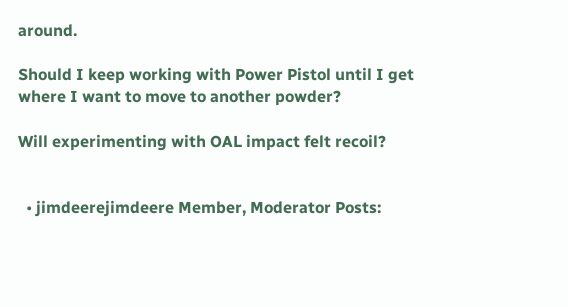around.

Should I keep working with Power Pistol until I get where I want to move to another powder?

Will experimenting with OAL impact felt recoil?


  • jimdeerejimdeere Member, Moderator Posts: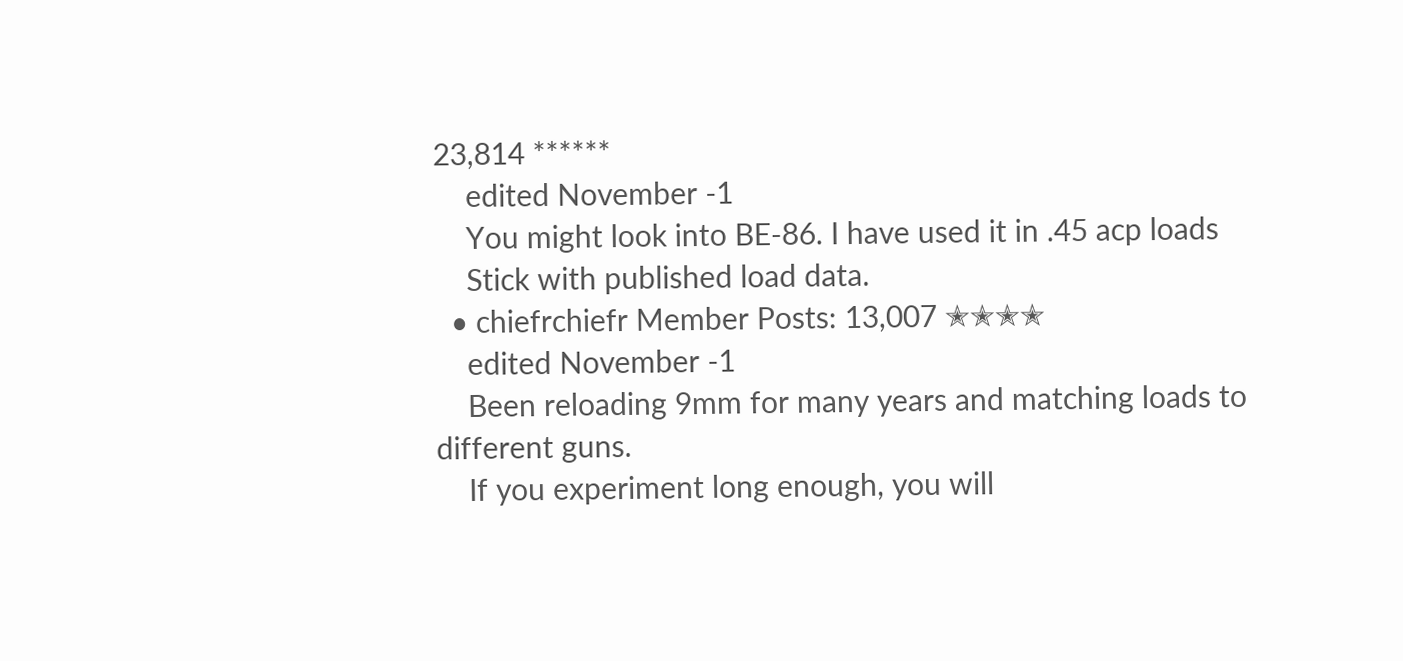23,814 ******
    edited November -1
    You might look into BE-86. I have used it in .45 acp loads
    Stick with published load data.
  • chiefrchiefr Member Posts: 13,007 ✭✭✭✭
    edited November -1
    Been reloading 9mm for many years and matching loads to different guns.
    If you experiment long enough, you will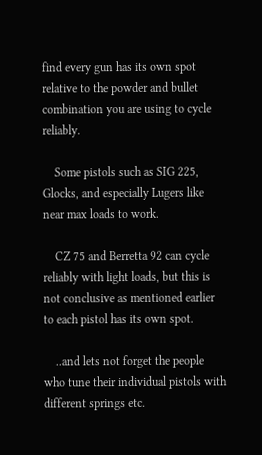find every gun has its own spot relative to the powder and bullet combination you are using to cycle reliably.

    Some pistols such as SIG 225, Glocks, and especially Lugers like near max loads to work.

    CZ 75 and Berretta 92 can cycle reliably with light loads, but this is not conclusive as mentioned earlier to each pistol has its own spot.

    ..and lets not forget the people who tune their individual pistols with different springs etc.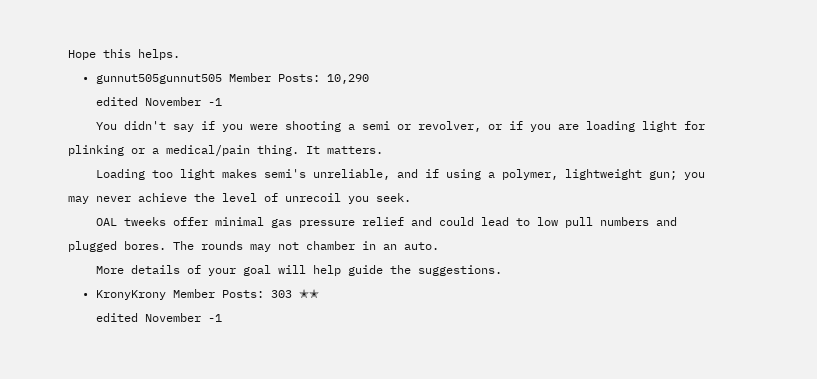Hope this helps.
  • gunnut505gunnut505 Member Posts: 10,290
    edited November -1
    You didn't say if you were shooting a semi or revolver, or if you are loading light for plinking or a medical/pain thing. It matters.
    Loading too light makes semi's unreliable, and if using a polymer, lightweight gun; you may never achieve the level of unrecoil you seek.
    OAL tweeks offer minimal gas pressure relief and could lead to low pull numbers and plugged bores. The rounds may not chamber in an auto.
    More details of your goal will help guide the suggestions.
  • KronyKrony Member Posts: 303 ✭✭
    edited November -1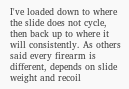I've loaded down to where the slide does not cycle, then back up to where it will consistently. As others said every firearm is different, depends on slide weight and recoil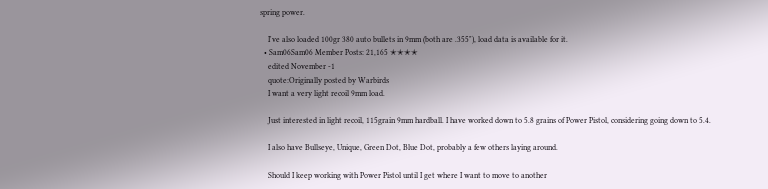spring power.

    I've also loaded 100gr 380 auto bullets in 9mm (both are .355"), load data is available for it.
  • Sam06Sam06 Member Posts: 21,165 ✭✭✭✭
    edited November -1
    quote:Originally posted by Warbirds
    I want a very light recoil 9mm load.

    Just interested in light recoil, 115grain 9mm hardball. I have worked down to 5.8 grains of Power Pistol, considering going down to 5.4.

    I also have Bullseye, Unique, Green Dot, Blue Dot, probably a few others laying around.

    Should I keep working with Power Pistol until I get where I want to move to another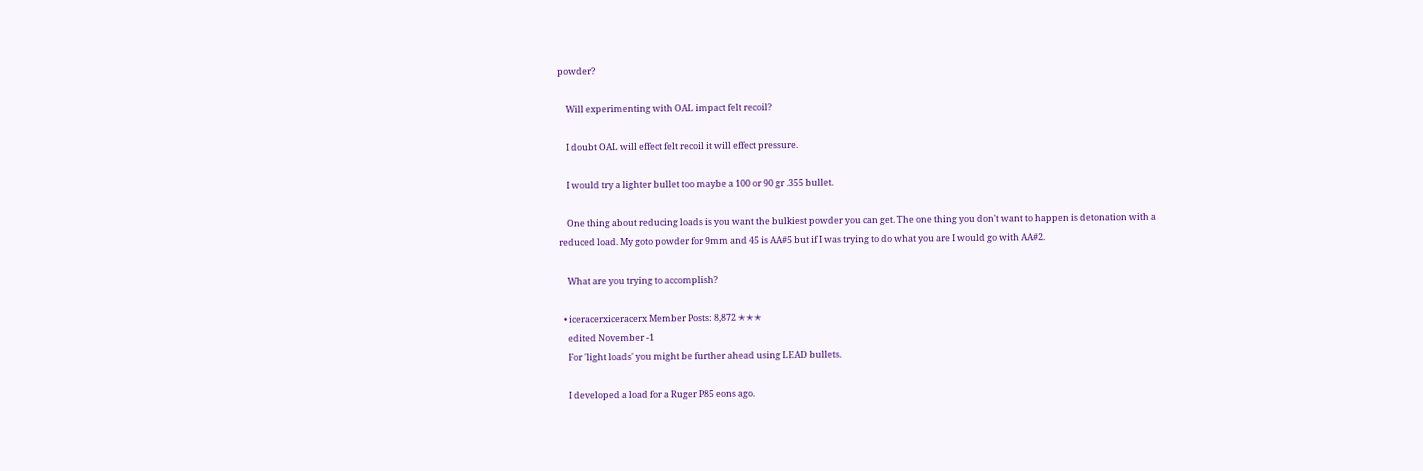powder?

    Will experimenting with OAL impact felt recoil?

    I doubt OAL will effect felt recoil it will effect pressure.

    I would try a lighter bullet too maybe a 100 or 90 gr .355 bullet.

    One thing about reducing loads is you want the bulkiest powder you can get. The one thing you don't want to happen is detonation with a reduced load. My goto powder for 9mm and 45 is AA#5 but if I was trying to do what you are I would go with AA#2.

    What are you trying to accomplish?

  • iceracerxiceracerx Member Posts: 8,872 ✭✭✭
    edited November -1
    For 'light loads' you might be further ahead using LEAD bullets.

    I developed a load for a Ruger P85 eons ago.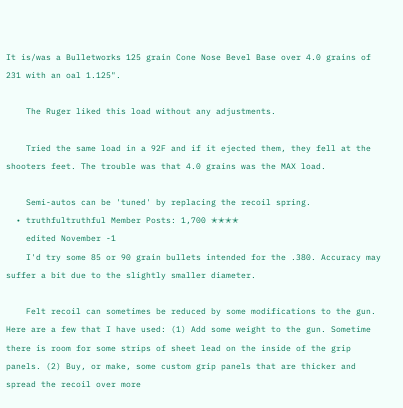It is/was a Bulletworks 125 grain Cone Nose Bevel Base over 4.0 grains of 231 with an oal 1.125".

    The Ruger liked this load without any adjustments.

    Tried the same load in a 92F and if it ejected them, they fell at the shooters feet. The trouble was that 4.0 grains was the MAX load.

    Semi-autos can be 'tuned' by replacing the recoil spring.
  • truthfultruthful Member Posts: 1,700 ✭✭✭✭
    edited November -1
    I'd try some 85 or 90 grain bullets intended for the .380. Accuracy may suffer a bit due to the slightly smaller diameter.

    Felt recoil can sometimes be reduced by some modifications to the gun. Here are a few that I have used: (1) Add some weight to the gun. Sometime there is room for some strips of sheet lead on the inside of the grip panels. (2) Buy, or make, some custom grip panels that are thicker and spread the recoil over more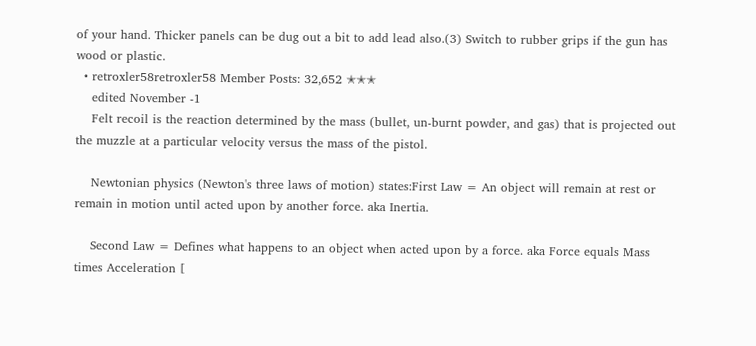of your hand. Thicker panels can be dug out a bit to add lead also.(3) Switch to rubber grips if the gun has wood or plastic.
  • retroxler58retroxler58 Member Posts: 32,652 ✭✭✭
    edited November -1
    Felt recoil is the reaction determined by the mass (bullet, un-burnt powder, and gas) that is projected out the muzzle at a particular velocity versus the mass of the pistol.

    Newtonian physics (Newton's three laws of motion) states:First Law = An object will remain at rest or remain in motion until acted upon by another force. aka Inertia.

    Second Law = Defines what happens to an object when acted upon by a force. aka Force equals Mass times Acceleration [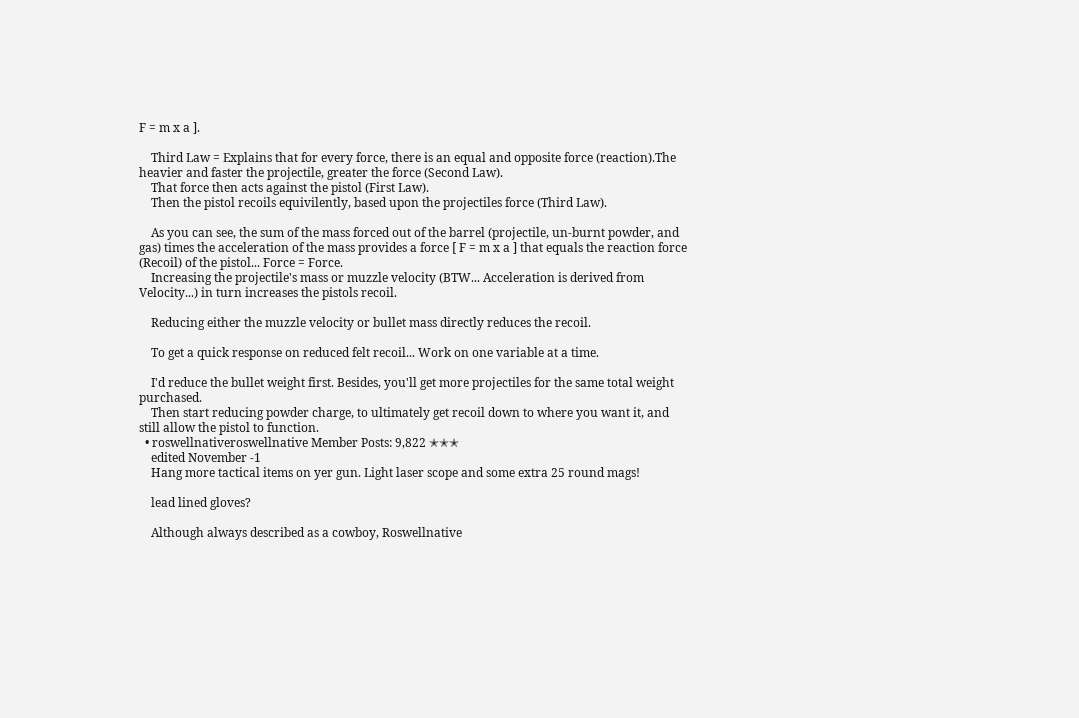F = m x a ].

    Third Law = Explains that for every force, there is an equal and opposite force (reaction).The heavier and faster the projectile, greater the force (Second Law).
    That force then acts against the pistol (First Law).
    Then the pistol recoils equivilently, based upon the projectiles force (Third Law).

    As you can see, the sum of the mass forced out of the barrel (projectile, un-burnt powder, and gas) times the acceleration of the mass provides a force [ F = m x a ] that equals the reaction force (Recoil) of the pistol... Force = Force.
    Increasing the projectile's mass or muzzle velocity (BTW... Acceleration is derived from Velocity...) in turn increases the pistols recoil.

    Reducing either the muzzle velocity or bullet mass directly reduces the recoil.

    To get a quick response on reduced felt recoil... Work on one variable at a time.

    I'd reduce the bullet weight first. Besides, you'll get more projectiles for the same total weight purchased.
    Then start reducing powder charge, to ultimately get recoil down to where you want it, and still allow the pistol to function.
  • roswellnativeroswellnative Member Posts: 9,822 ✭✭✭
    edited November -1
    Hang more tactical items on yer gun. Light laser scope and some extra 25 round mags!

    lead lined gloves?

    Although always described as a cowboy, Roswellnative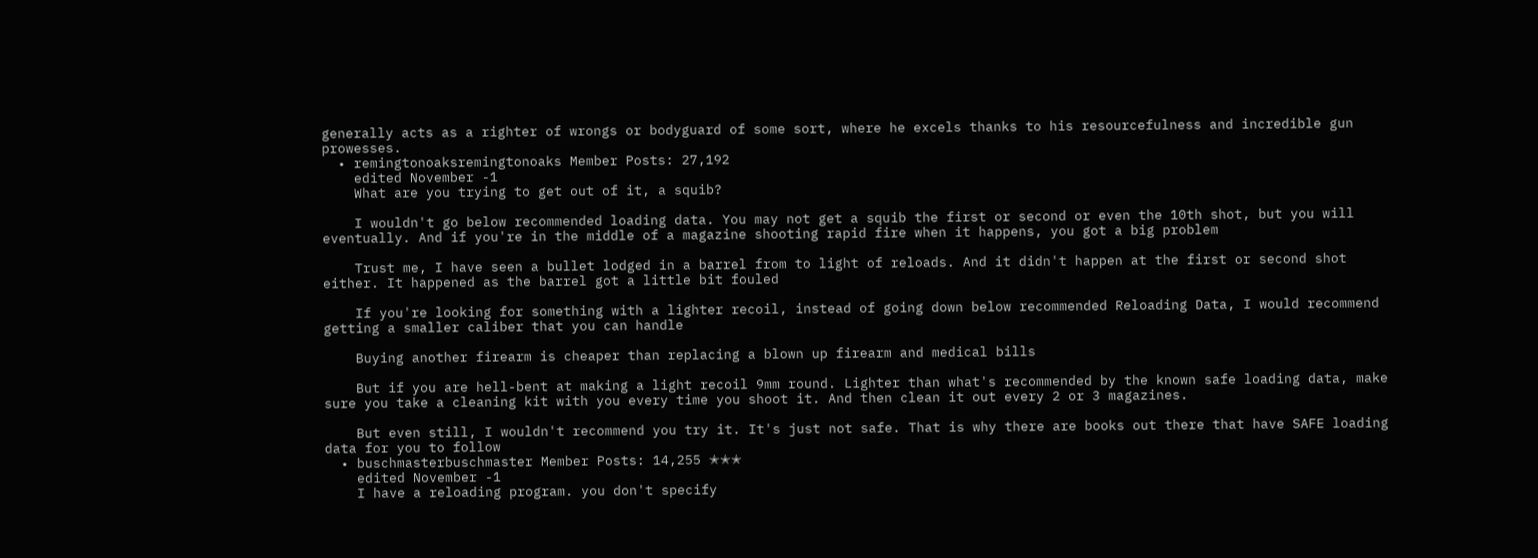generally acts as a righter of wrongs or bodyguard of some sort, where he excels thanks to his resourcefulness and incredible gun prowesses.
  • remingtonoaksremingtonoaks Member Posts: 27,192
    edited November -1
    What are you trying to get out of it, a squib?

    I wouldn't go below recommended loading data. You may not get a squib the first or second or even the 10th shot, but you will eventually. And if you're in the middle of a magazine shooting rapid fire when it happens, you got a big problem

    Trust me, I have seen a bullet lodged in a barrel from to light of reloads. And it didn't happen at the first or second shot either. It happened as the barrel got a little bit fouled

    If you're looking for something with a lighter recoil, instead of going down below recommended Reloading Data, I would recommend getting a smaller caliber that you can handle

    Buying another firearm is cheaper than replacing a blown up firearm and medical bills

    But if you are hell-bent at making a light recoil 9mm round. Lighter than what's recommended by the known safe loading data, make sure you take a cleaning kit with you every time you shoot it. And then clean it out every 2 or 3 magazines.

    But even still, I wouldn't recommend you try it. It's just not safe. That is why there are books out there that have SAFE loading data for you to follow
  • buschmasterbuschmaster Member Posts: 14,255 ✭✭✭
    edited November -1
    I have a reloading program. you don't specify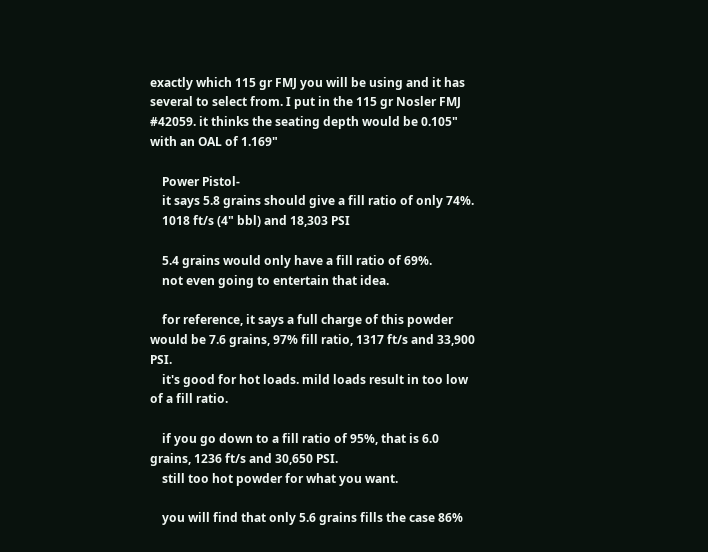exactly which 115 gr FMJ you will be using and it has several to select from. I put in the 115 gr Nosler FMJ #42059. it thinks the seating depth would be 0.105" with an OAL of 1.169"

    Power Pistol-
    it says 5.8 grains should give a fill ratio of only 74%.
    1018 ft/s (4" bbl) and 18,303 PSI

    5.4 grains would only have a fill ratio of 69%.
    not even going to entertain that idea.

    for reference, it says a full charge of this powder would be 7.6 grains, 97% fill ratio, 1317 ft/s and 33,900 PSI.
    it's good for hot loads. mild loads result in too low of a fill ratio.

    if you go down to a fill ratio of 95%, that is 6.0 grains, 1236 ft/s and 30,650 PSI.
    still too hot powder for what you want.

    you will find that only 5.6 grains fills the case 86%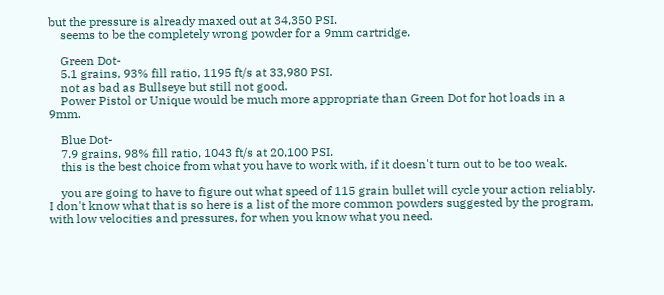but the pressure is already maxed out at 34,350 PSI.
    seems to be the completely wrong powder for a 9mm cartridge.

    Green Dot-
    5.1 grains, 93% fill ratio, 1195 ft/s at 33,980 PSI.
    not as bad as Bullseye but still not good.
    Power Pistol or Unique would be much more appropriate than Green Dot for hot loads in a 9mm.

    Blue Dot-
    7.9 grains, 98% fill ratio, 1043 ft/s at 20,100 PSI.
    this is the best choice from what you have to work with, if it doesn't turn out to be too weak.

    you are going to have to figure out what speed of 115 grain bullet will cycle your action reliably. I don't know what that is so here is a list of the more common powders suggested by the program, with low velocities and pressures, for when you know what you need.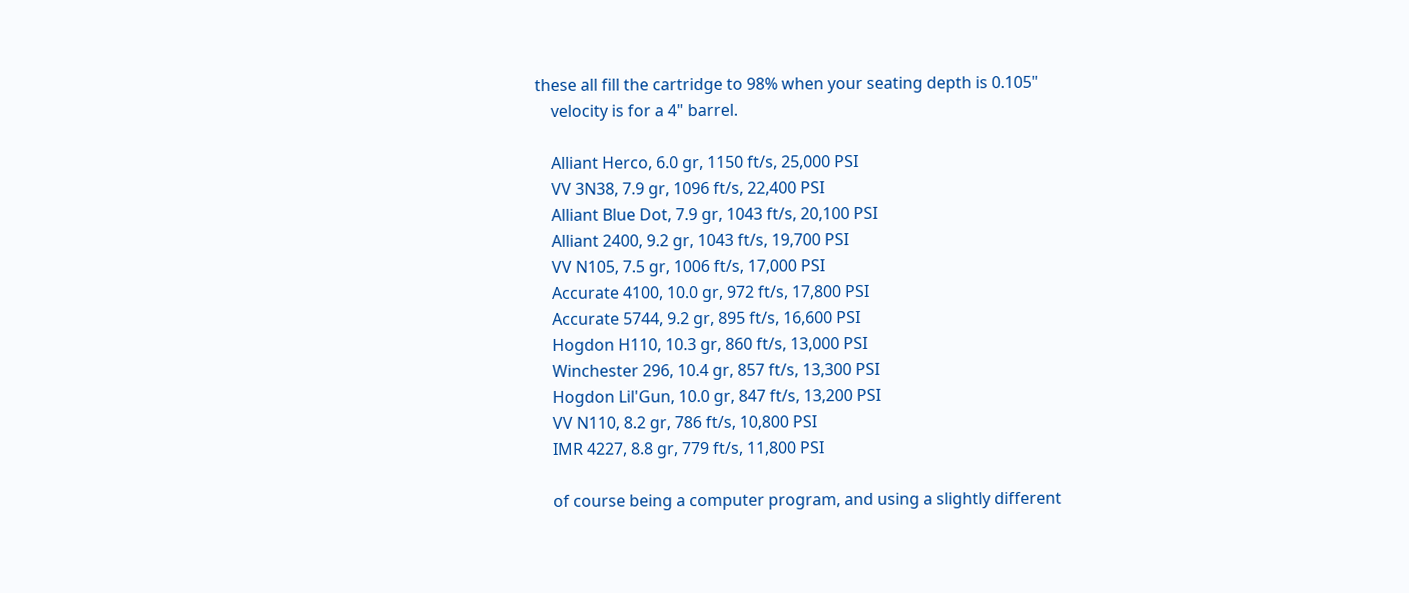these all fill the cartridge to 98% when your seating depth is 0.105"
    velocity is for a 4" barrel.

    Alliant Herco, 6.0 gr, 1150 ft/s, 25,000 PSI
    VV 3N38, 7.9 gr, 1096 ft/s, 22,400 PSI
    Alliant Blue Dot, 7.9 gr, 1043 ft/s, 20,100 PSI
    Alliant 2400, 9.2 gr, 1043 ft/s, 19,700 PSI
    VV N105, 7.5 gr, 1006 ft/s, 17,000 PSI
    Accurate 4100, 10.0 gr, 972 ft/s, 17,800 PSI
    Accurate 5744, 9.2 gr, 895 ft/s, 16,600 PSI
    Hogdon H110, 10.3 gr, 860 ft/s, 13,000 PSI
    Winchester 296, 10.4 gr, 857 ft/s, 13,300 PSI
    Hogdon Lil'Gun, 10.0 gr, 847 ft/s, 13,200 PSI
    VV N110, 8.2 gr, 786 ft/s, 10,800 PSI
    IMR 4227, 8.8 gr, 779 ft/s, 11,800 PSI

    of course being a computer program, and using a slightly different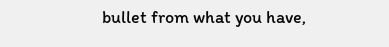bullet from what you have,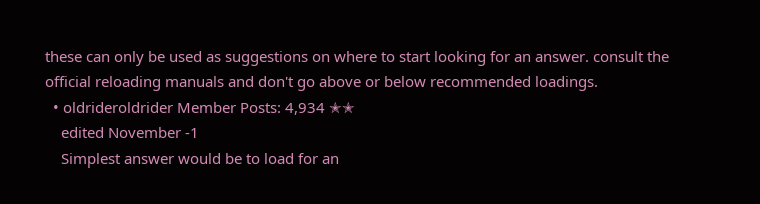these can only be used as suggestions on where to start looking for an answer. consult the official reloading manuals and don't go above or below recommended loadings.
  • oldrideroldrider Member Posts: 4,934 ✭✭
    edited November -1
    Simplest answer would be to load for an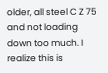older, all steel C Z 75 and not loading down too much. I realize this is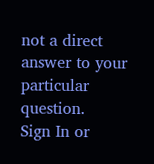not a direct answer to your particular question.
Sign In or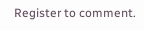Register to comment.